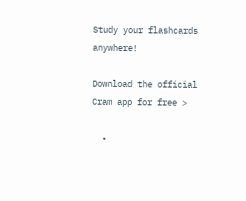Study your flashcards anywhere!

Download the official Cram app for free >

  •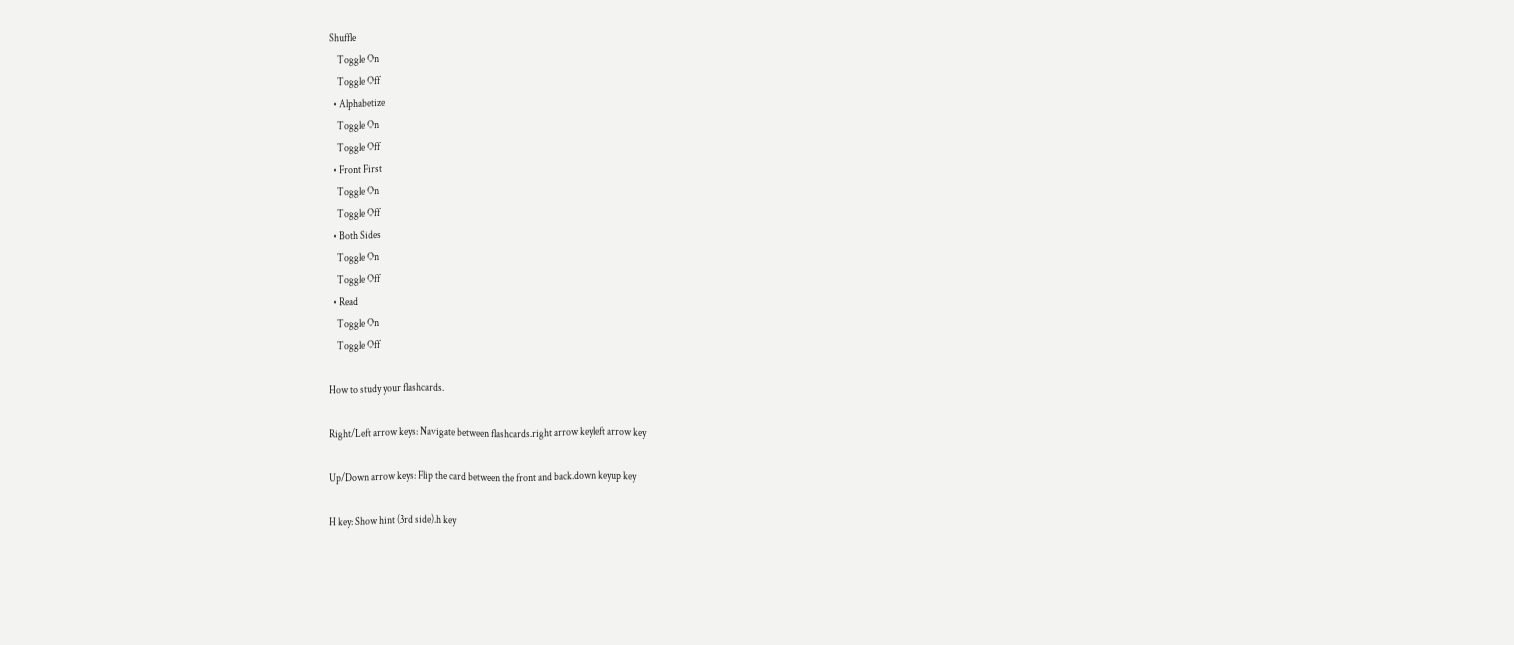Shuffle
    Toggle On
    Toggle Off
  • Alphabetize
    Toggle On
    Toggle Off
  • Front First
    Toggle On
    Toggle Off
  • Both Sides
    Toggle On
    Toggle Off
  • Read
    Toggle On
    Toggle Off

How to study your flashcards.

Right/Left arrow keys: Navigate between flashcards.right arrow keyleft arrow key

Up/Down arrow keys: Flip the card between the front and back.down keyup key

H key: Show hint (3rd side).h key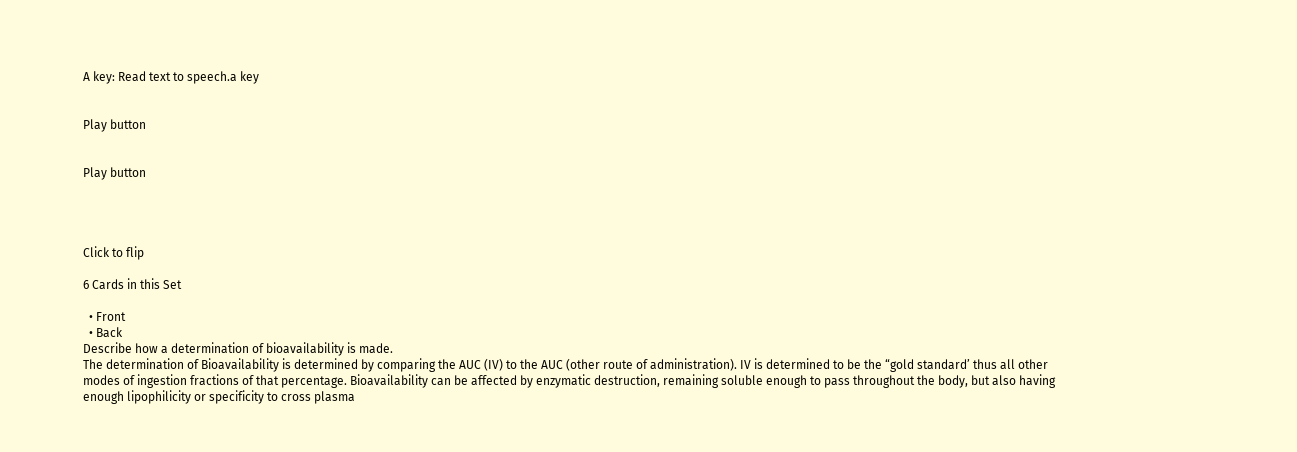A key: Read text to speech.a key


Play button


Play button




Click to flip

6 Cards in this Set

  • Front
  • Back
Describe how a determination of bioavailability is made.
The determination of Bioavailability is determined by comparing the AUC (IV) to the AUC (other route of administration). IV is determined to be the “gold standard’ thus all other modes of ingestion fractions of that percentage. Bioavailability can be affected by enzymatic destruction, remaining soluble enough to pass throughout the body, but also having enough lipophilicity or specificity to cross plasma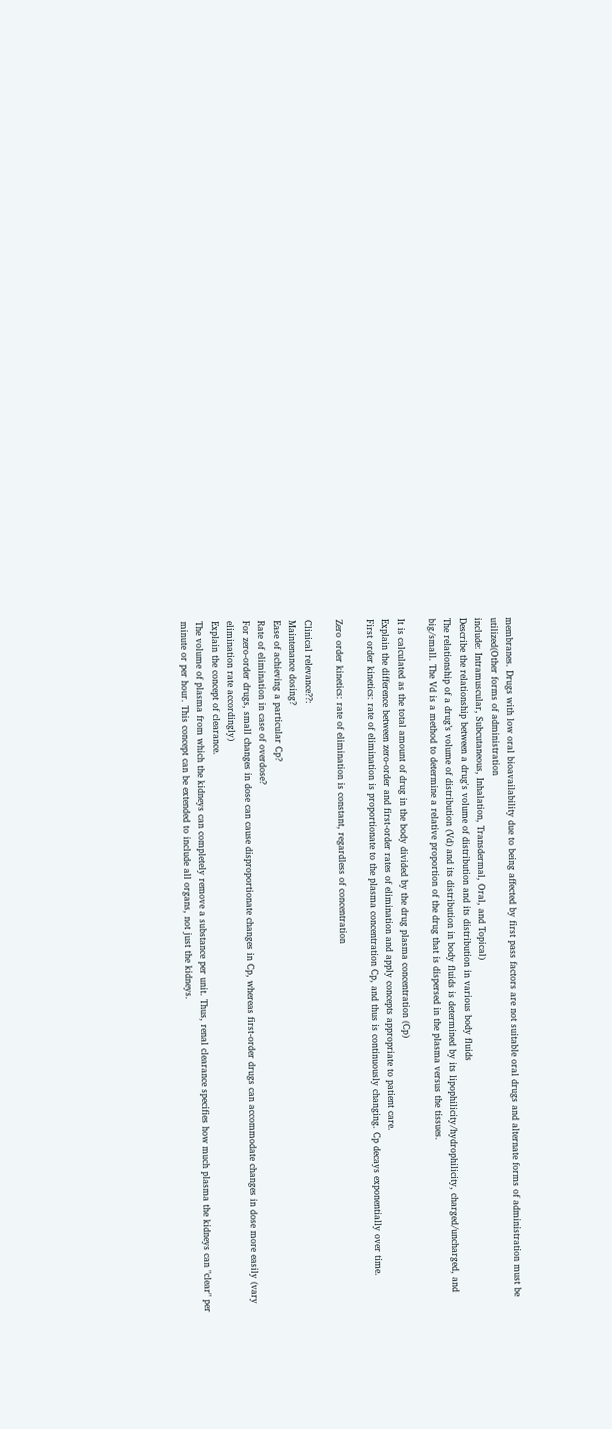membranes. Drugs with low oral bioavailability due to being affected by first pass factors are not suitable oral drugs and alternate forms of administration must be utilized(Other forms of administration
include: Intramuscular, Subcutaneous, Inhalation, Transdermal, Oral, and Topical)
Describe the relationship between a drug's volume of distribution and its distribution in various body fluids
The relationship of a drug’s volume of distribution (Vd) and its distribution in body fluids is determined by its lipophilicity/hydrophilicity, charged/uncharged, and big/small. The Vd is a method to determine a relative proportion of the drug that is dispersed in the plasma versus the tissues.

It is calculated as the total amount of drug in the body divided by the drug plasma concentration (Cp)
Explain the difference between zero-order and first-order rates of elimination and apply concepts appropriate to patient care.
First order kinetics: rate of elimination is proportionate to the plasma concentration Cp, and thus is continuously changing. Cp decays exponentially over time.

Zero order kinetics: rate of elimination is constant, regardless of concentration

Clinical relevance??:
Maintenance dosing?
Ease of achieving a particular Cp?
Rate of elimination in case of overdose?
For zero-order drugs, small changes in dose can cause disproportionate changes in Cp, whereas first-order drugs can accommodate changes in dose more easily (vary elimination rate accordingly)
Explain the concept of clearance.
The volume of plasma from which the kidneys can completely remove a substance per unit. Thus, renal clearance specifies how much plasma the kidneys can "clear" per minute or per hour. This concept can be extended to include all organs, not just the kidneys.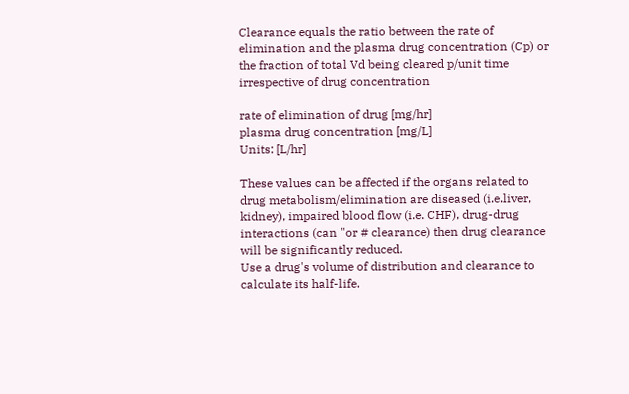Clearance equals the ratio between the rate of elimination and the plasma drug concentration (Cp) or the fraction of total Vd being cleared p/unit time irrespective of drug concentration

rate of elimination of drug [mg/hr]
plasma drug concentration [mg/L]
Units: [L/hr]

These values can be affected if the organs related to drug metabolism/elimination are diseased (i.e.liver, kidney), impaired blood flow (i.e. CHF), drug-drug interactions (can "or # clearance) then drug clearance will be significantly reduced.
Use a drug's volume of distribution and clearance to calculate its half-life.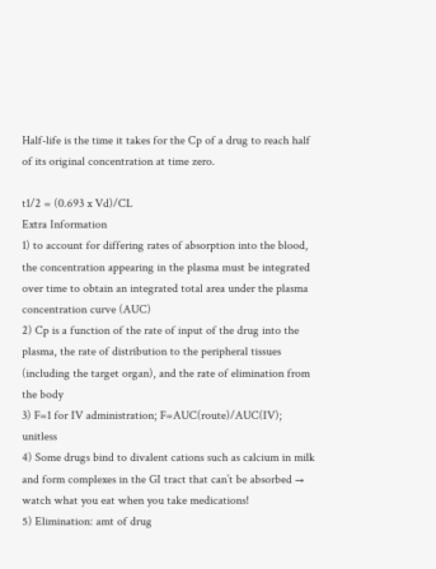Half-life is the time it takes for the Cp of a drug to reach half of its original concentration at time zero.

t1/2 = (0.693 x Vd)/CL
Extra Information
1) to account for differing rates of absorption into the blood, the concentration appearing in the plasma must be integrated over time to obtain an integrated total area under the plasma concentration curve (AUC)
2) Cp is a function of the rate of input of the drug into the plasma, the rate of distribution to the peripheral tissues (including the target organ), and the rate of elimination from the body
3) F=1 for IV administration; F=AUC(route)/AUC(IV); unitless
4) Some drugs bind to divalent cations such as calcium in milk and form complexes in the GI tract that can’t be absorbed → watch what you eat when you take medications!
5) Elimination: amt of drug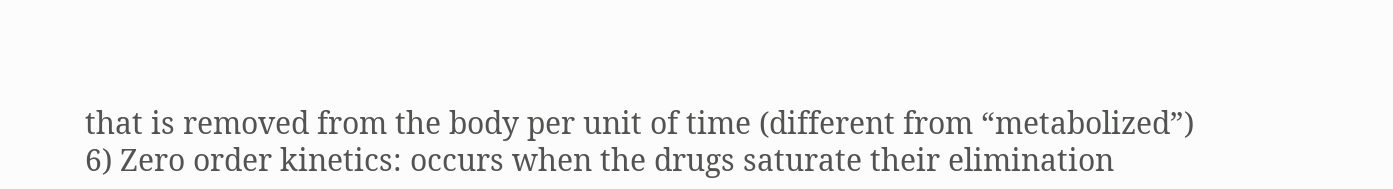that is removed from the body per unit of time (different from “metabolized”)
6) Zero order kinetics: occurs when the drugs saturate their elimination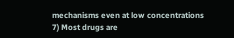mechanisms even at low concentrations
7) Most drugs are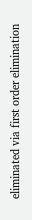eliminated via first order elimination